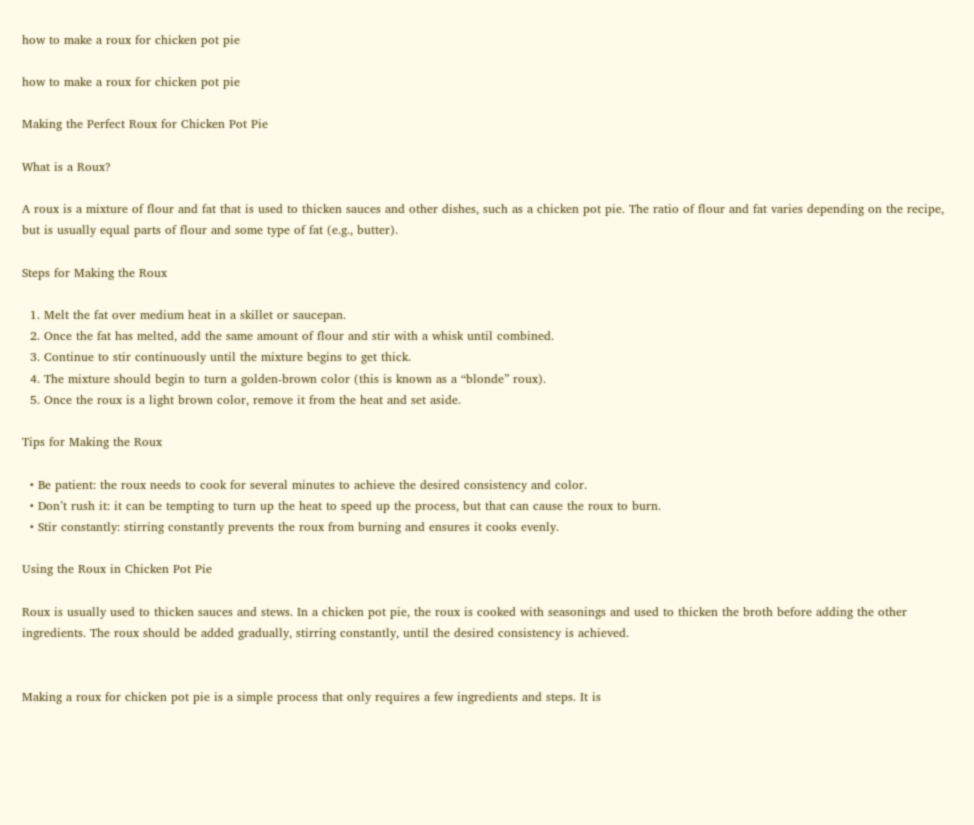how to make a roux for chicken pot pie

how to make a roux for chicken pot pie

Making the Perfect Roux for Chicken Pot Pie

What is a Roux?

A roux is a mixture of flour and fat that is used to thicken sauces and other dishes, such as a chicken pot pie. The ratio of flour and fat varies depending on the recipe, but is usually equal parts of flour and some type of fat (e.g., butter).

Steps for Making the Roux

  1. Melt the fat over medium heat in a skillet or saucepan.
  2. Once the fat has melted, add the same amount of flour and stir with a whisk until combined.
  3. Continue to stir continuously until the mixture begins to get thick.
  4. The mixture should begin to turn a golden-brown color (this is known as a “blonde” roux).
  5. Once the roux is a light brown color, remove it from the heat and set aside.

Tips for Making the Roux

  • Be patient: the roux needs to cook for several minutes to achieve the desired consistency and color.
  • Don’t rush it: it can be tempting to turn up the heat to speed up the process, but that can cause the roux to burn.
  • Stir constantly: stirring constantly prevents the roux from burning and ensures it cooks evenly.

Using the Roux in Chicken Pot Pie

Roux is usually used to thicken sauces and stews. In a chicken pot pie, the roux is cooked with seasonings and used to thicken the broth before adding the other ingredients. The roux should be added gradually, stirring constantly, until the desired consistency is achieved.


Making a roux for chicken pot pie is a simple process that only requires a few ingredients and steps. It is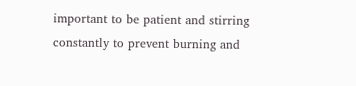important to be patient and stirring constantly to prevent burning and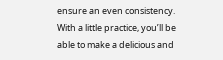ensure an even consistency. With a little practice, you’ll be able to make a delicious and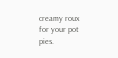creamy roux for your pot pies.